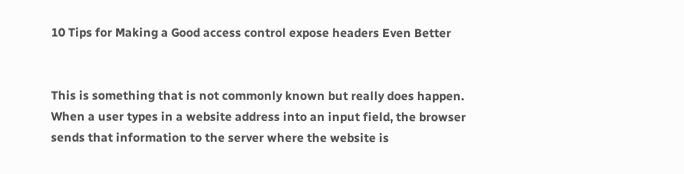10 Tips for Making a Good access control expose headers Even Better


This is something that is not commonly known but really does happen. When a user types in a website address into an input field, the browser sends that information to the server where the website is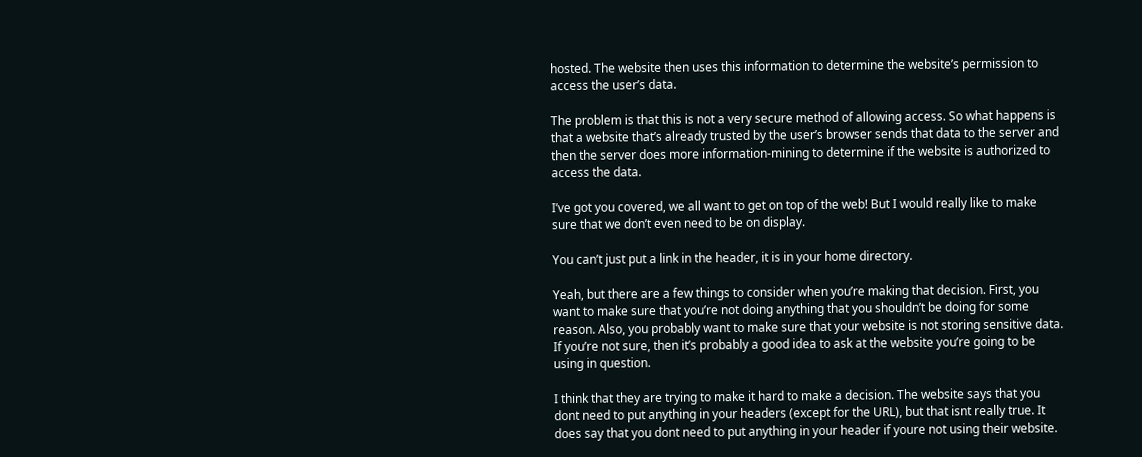hosted. The website then uses this information to determine the website’s permission to access the user’s data.

The problem is that this is not a very secure method of allowing access. So what happens is that a website that’s already trusted by the user’s browser sends that data to the server and then the server does more information-mining to determine if the website is authorized to access the data.

I’ve got you covered, we all want to get on top of the web! But I would really like to make sure that we don’t even need to be on display.

You can’t just put a link in the header, it is in your home directory.

Yeah, but there are a few things to consider when you’re making that decision. First, you want to make sure that you’re not doing anything that you shouldn’t be doing for some reason. Also, you probably want to make sure that your website is not storing sensitive data. If you’re not sure, then it’s probably a good idea to ask at the website you’re going to be using in question.

I think that they are trying to make it hard to make a decision. The website says that you dont need to put anything in your headers (except for the URL), but that isnt really true. It does say that you dont need to put anything in your header if youre not using their website.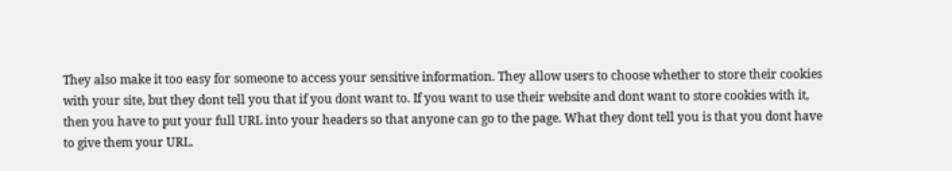They also make it too easy for someone to access your sensitive information. They allow users to choose whether to store their cookies with your site, but they dont tell you that if you dont want to. If you want to use their website and dont want to store cookies with it, then you have to put your full URL into your headers so that anyone can go to the page. What they dont tell you is that you dont have to give them your URL.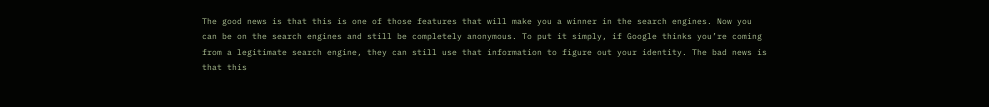The good news is that this is one of those features that will make you a winner in the search engines. Now you can be on the search engines and still be completely anonymous. To put it simply, if Google thinks you’re coming from a legitimate search engine, they can still use that information to figure out your identity. The bad news is that this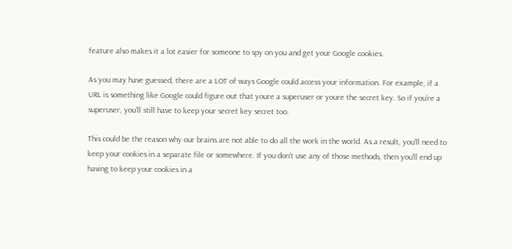feature also makes it a lot easier for someone to spy on you and get your Google cookies.

As you may have guessed, there are a LOT of ways Google could access your information. For example, if a URL is something like Google could figure out that youre a superuser or youre the secret key. So if you’re a superuser, you’ll still have to keep your secret key secret too.

This could be the reason why our brains are not able to do all the work in the world. As a result, you’ll need to keep your cookies in a separate file or somewhere. If you don’t use any of those methods, then you’ll end up having to keep your cookies in a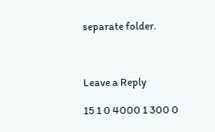separate folder.



Leave a Reply

15 1 0 4000 1 300 0